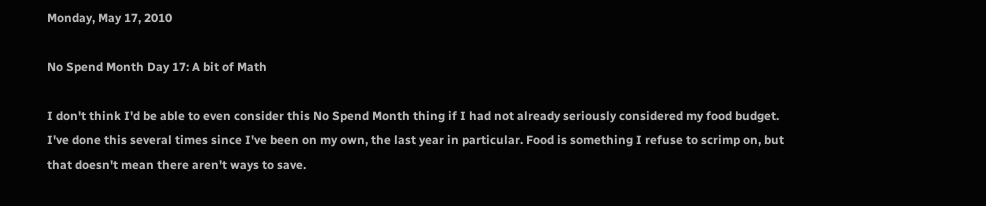Monday, May 17, 2010

No Spend Month Day 17: A bit of Math

I don't think I'd be able to even consider this No Spend Month thing if I had not already seriously considered my food budget. I've done this several times since I've been on my own, the last year in particular. Food is something I refuse to scrimp on, but that doesn't mean there aren't ways to save.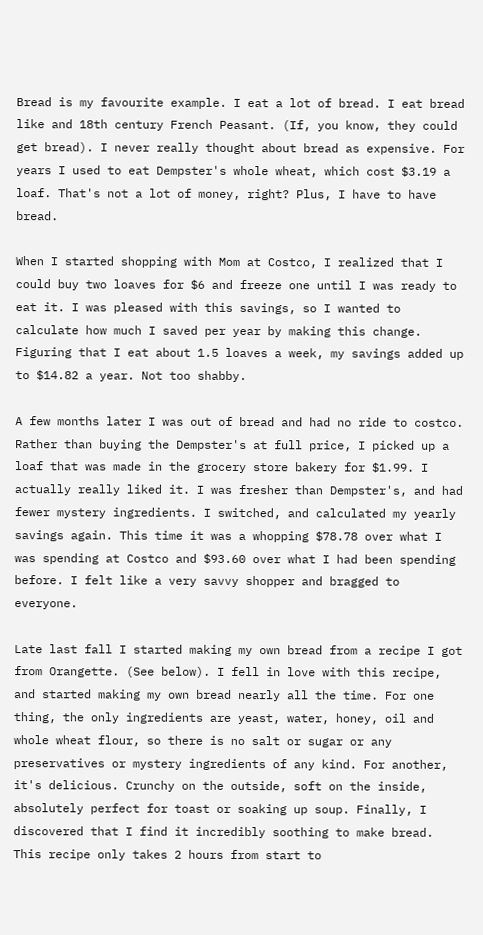Bread is my favourite example. I eat a lot of bread. I eat bread like and 18th century French Peasant. (If, you know, they could get bread). I never really thought about bread as expensive. For years I used to eat Dempster's whole wheat, which cost $3.19 a loaf. That's not a lot of money, right? Plus, I have to have bread.

When I started shopping with Mom at Costco, I realized that I could buy two loaves for $6 and freeze one until I was ready to eat it. I was pleased with this savings, so I wanted to calculate how much I saved per year by making this change. Figuring that I eat about 1.5 loaves a week, my savings added up to $14.82 a year. Not too shabby.

A few months later I was out of bread and had no ride to costco. Rather than buying the Dempster's at full price, I picked up a loaf that was made in the grocery store bakery for $1.99. I actually really liked it. I was fresher than Dempster's, and had fewer mystery ingredients. I switched, and calculated my yearly savings again. This time it was a whopping $78.78 over what I was spending at Costco and $93.60 over what I had been spending before. I felt like a very savvy shopper and bragged to everyone.

Late last fall I started making my own bread from a recipe I got from Orangette. (See below). I fell in love with this recipe, and started making my own bread nearly all the time. For one thing, the only ingredients are yeast, water, honey, oil and whole wheat flour, so there is no salt or sugar or any preservatives or mystery ingredients of any kind. For another, it's delicious. Crunchy on the outside, soft on the inside, absolutely perfect for toast or soaking up soup. Finally, I discovered that I find it incredibly soothing to make bread. This recipe only takes 2 hours from start to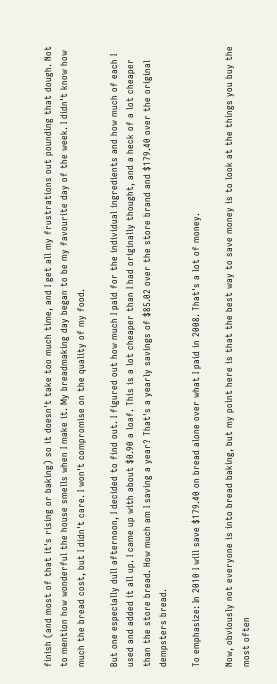finish (and most of that it's rising or baking) so it doesn't take too much time, and I get all my frustrations out pounding that dough. Not to mention how wonderful the house smells when I make it. My breadmaking day began to be my favourite day of the week. I didn't know how much the bread cost, but I didn't care. I won't compromise on the quality of my food.

But one especially dull afternoon, I decided to find out. I figured out how much I paid for the individual ingredients and how much of each I used and added it all up. I came up with about $0.90 a loaf. This is a lot cheaper than I had originally thought, and a heck of a lot cheaper than the store bread. How much am I saving a year? That's a yearly savings of $85.02 over the store brand and $179.40 over the original dempsters bread.

To emphasize: In 2010 I will save $179.40 on bread alone over what I paid in 2008. That's a lot of money.

Now, obviously not everyone is into bread baking, but my point here is that the best way to save money is to look at the things you buy the most often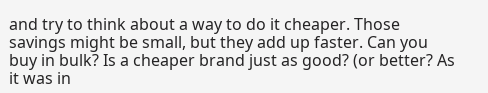and try to think about a way to do it cheaper. Those savings might be small, but they add up faster. Can you buy in bulk? Is a cheaper brand just as good? (or better? As it was in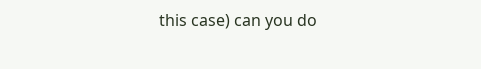this case) can you do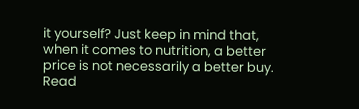it yourself? Just keep in mind that, when it comes to nutrition, a better price is not necessarily a better buy. Read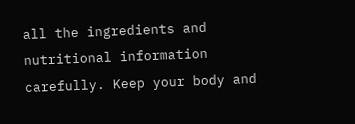all the ingredients and nutritional information carefully. Keep your body and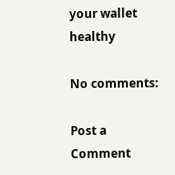your wallet healthy

No comments:

Post a Comment